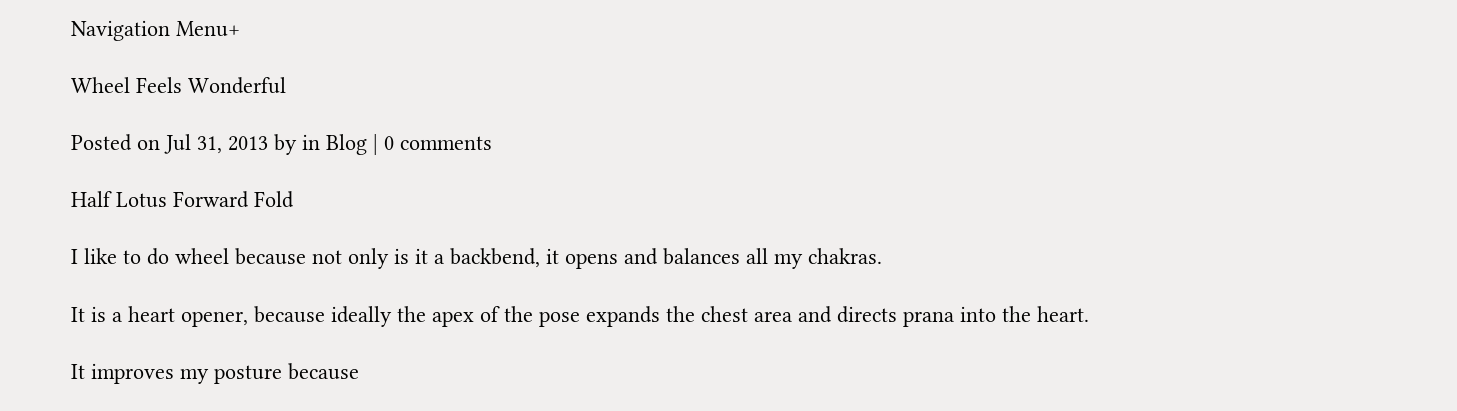Navigation Menu+

Wheel Feels Wonderful

Posted on Jul 31, 2013 by in Blog | 0 comments

Half Lotus Forward Fold

I like to do wheel because not only is it a backbend, it opens and balances all my chakras.

It is a heart opener, because ideally the apex of the pose expands the chest area and directs prana into the heart.

It improves my posture because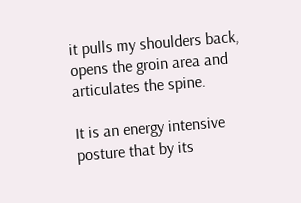it pulls my shoulders back, opens the groin area and articulates the spine.

It is an energy intensive posture that by its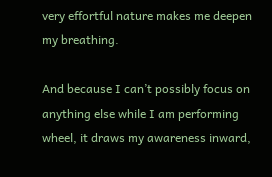very effortful nature makes me deepen my breathing.

And because I can’t possibly focus on anything else while I am performing wheel, it draws my awareness inward,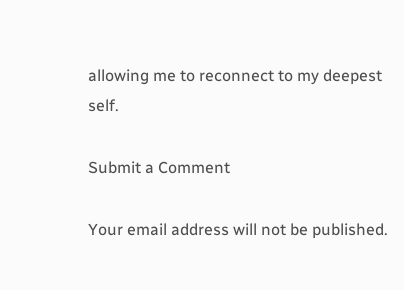allowing me to reconnect to my deepest self.

Submit a Comment

Your email address will not be published.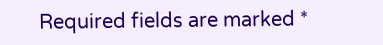Required fields are marked *